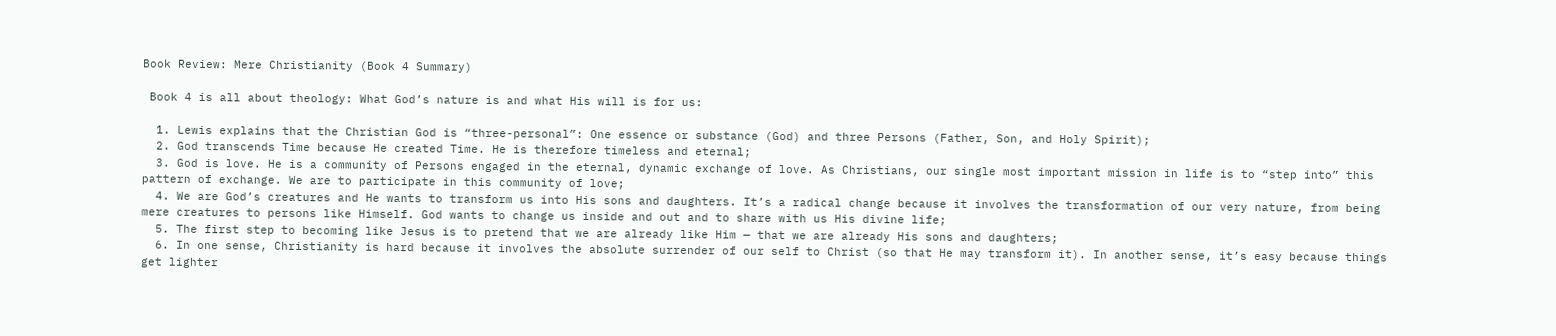Book Review: Mere Christianity (Book 4 Summary)

 Book 4 is all about theology: What God’s nature is and what His will is for us:

  1. Lewis explains that the Christian God is “three-personal”: One essence or substance (God) and three Persons (Father, Son, and Holy Spirit);
  2. God transcends Time because He created Time. He is therefore timeless and eternal;
  3. God is love. He is a community of Persons engaged in the eternal, dynamic exchange of love. As Christians, our single most important mission in life is to “step into” this pattern of exchange. We are to participate in this community of love;
  4. We are God’s creatures and He wants to transform us into His sons and daughters. It’s a radical change because it involves the transformation of our very nature, from being mere creatures to persons like Himself. God wants to change us inside and out and to share with us His divine life;
  5. The first step to becoming like Jesus is to pretend that we are already like Him — that we are already His sons and daughters;
  6. In one sense, Christianity is hard because it involves the absolute surrender of our self to Christ (so that He may transform it). In another sense, it’s easy because things get lighter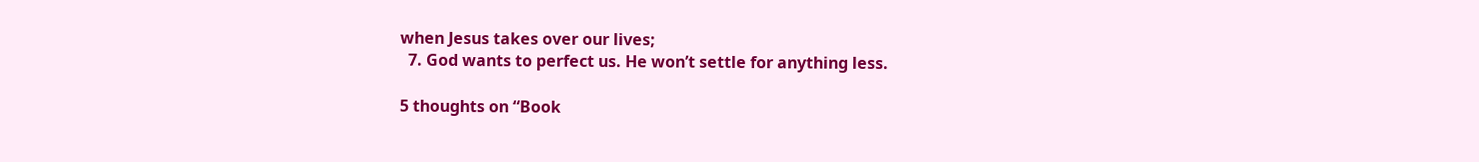when Jesus takes over our lives;
  7. God wants to perfect us. He won’t settle for anything less.

5 thoughts on “Book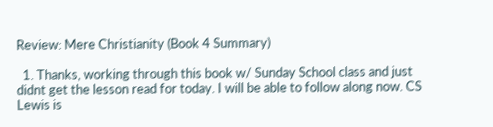Review: Mere Christianity (Book 4 Summary)

  1. Thanks, working through this book w/ Sunday School class and just didnt get the lesson read for today. I will be able to follow along now. CS Lewis is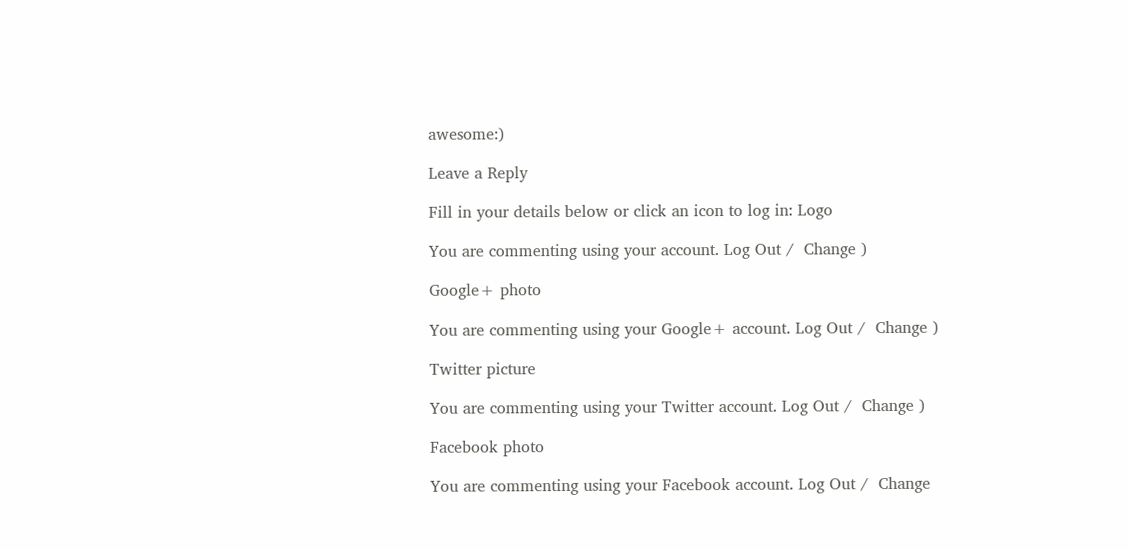awesome:)

Leave a Reply

Fill in your details below or click an icon to log in: Logo

You are commenting using your account. Log Out /  Change )

Google+ photo

You are commenting using your Google+ account. Log Out /  Change )

Twitter picture

You are commenting using your Twitter account. Log Out /  Change )

Facebook photo

You are commenting using your Facebook account. Log Out /  Change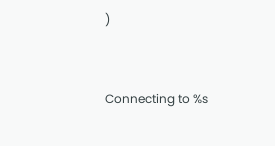)


Connecting to %s